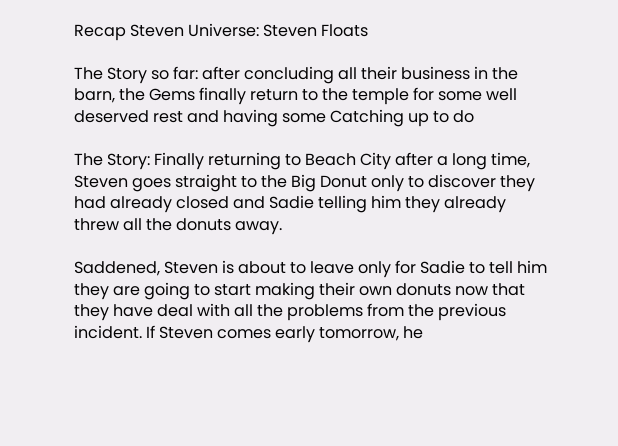Recap Steven Universe: Steven Floats

The Story so far: after concluding all their business in the barn, the Gems finally return to the temple for some well deserved rest and having some Catching up to do

The Story: Finally returning to Beach City after a long time, Steven goes straight to the Big Donut only to discover they had already closed and Sadie telling him they already threw all the donuts away.

Saddened, Steven is about to leave only for Sadie to tell him they are going to start making their own donuts now that they have deal with all the problems from the previous incident. If Steven comes early tomorrow, he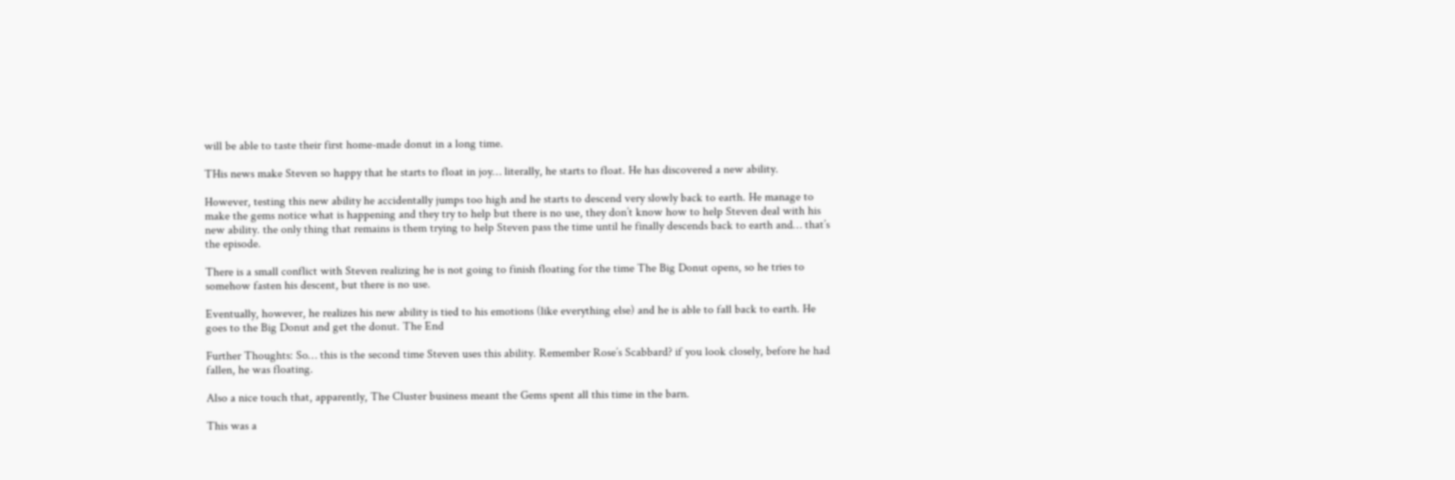will be able to taste their first home-made donut in a long time.

THis news make Steven so happy that he starts to float in joy… literally, he starts to float. He has discovered a new ability.

However, testing this new ability he accidentally jumps too high and he starts to descend very slowly back to earth. He manage to make the gems notice what is happening and they try to help but there is no use, they don’t know how to help Steven deal with his new ability. the only thing that remains is them trying to help Steven pass the time until he finally descends back to earth and… that’s the episode.

There is a small conflict with Steven realizing he is not going to finish floating for the time The Big Donut opens, so he tries to somehow fasten his descent, but there is no use.

Eventually, however, he realizes his new ability is tied to his emotions (like everything else) and he is able to fall back to earth. He goes to the Big Donut and get the donut. The End

Further Thoughts: So… this is the second time Steven uses this ability. Remember Rose’s Scabbard? if you look closely, before he had fallen, he was floating.

Also a nice touch that, apparently, The Cluster business meant the Gems spent all this time in the barn.

This was a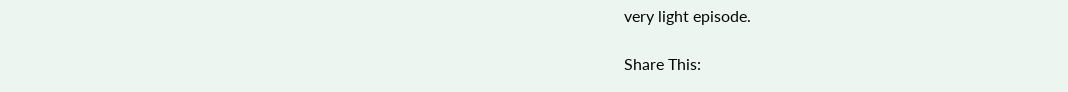very light episode.

Share This: